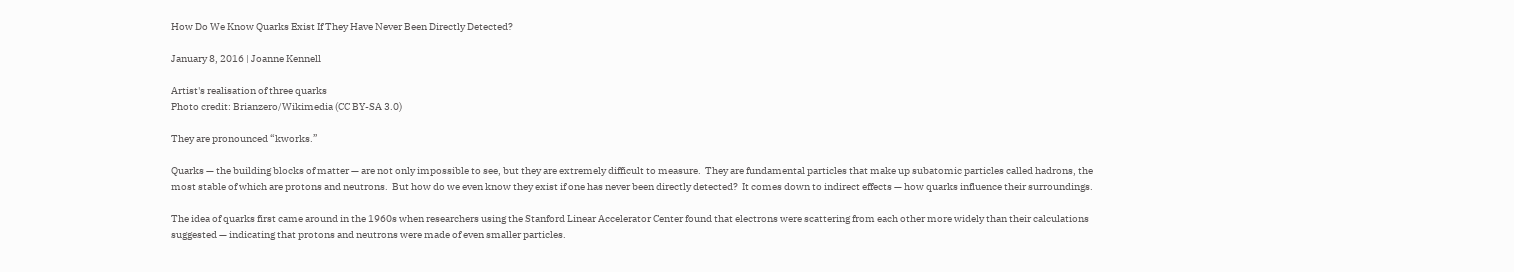How Do We Know Quarks Exist If They Have Never Been Directly Detected?

January 8, 2016 | Joanne Kennell

Artist's realisation of three quarks
Photo credit: Brianzero/Wikimedia (CC BY-SA 3.0)

They are pronounced “kworks.”

Quarks — the building blocks of matter — are not only impossible to see, but they are extremely difficult to measure.  They are fundamental particles that make up subatomic particles called hadrons, the most stable of which are protons and neutrons.  But how do we even know they exist if one has never been directly detected?  It comes down to indirect effects — how quarks influence their surroundings.

The idea of quarks first came around in the 1960s when researchers using the Stanford Linear Accelerator Center found that electrons were scattering from each other more widely than their calculations suggested — indicating that protons and neutrons were made of even smaller particles.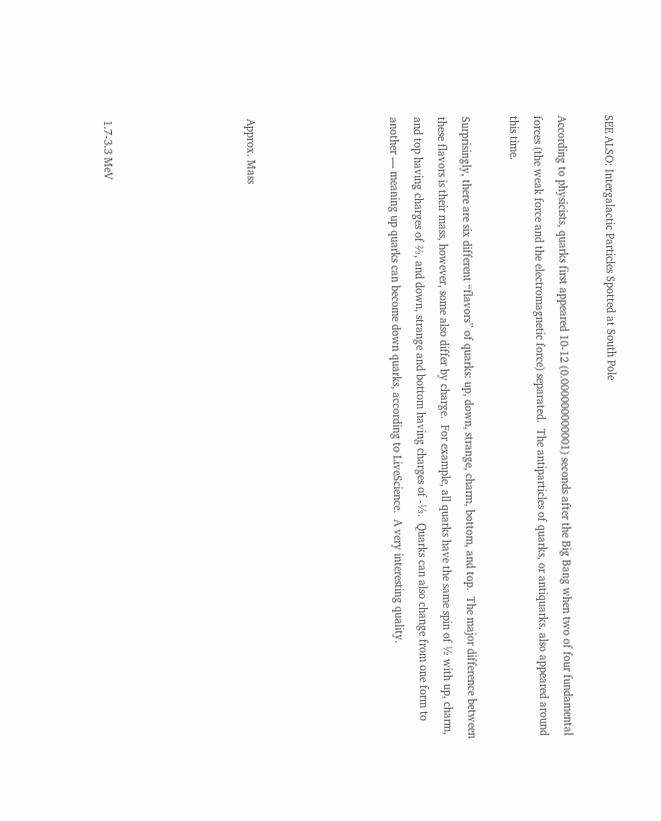SEE ALSO: Intergalactic Particles Spotted at South Pole

According to physicists, quarks first appeared 10-12 (0.000000000001) seconds after the Big Bang when two of four fundamental forces (the weak force and the electromagnetic force) separated.  The antiparticles of quarks, or antiquarks, also appeared around this time.

Surprisingly, there are six different “flavors” of quarks: up, down, strange, charm, bottom, and top.  The major difference between these flavors is their mass, however, some also differ by charge.  For example, all quarks have the same spin of ½ with up, charm, and top having charges of ⅔, and down, strange and bottom having charges of -⅓.  Quarks can also change from one form to another — meaning up quarks can become down quarks, according to LiveScience.  A very interesting quality.





Approx. Mass





1.7-3.3 MeV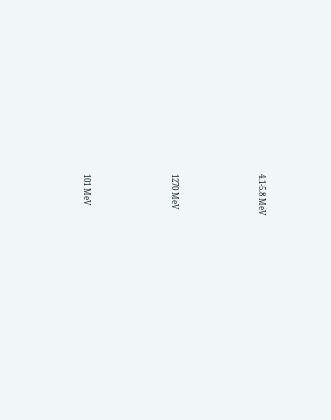4.1-5.8 MeV





1270 MeV





101 MeV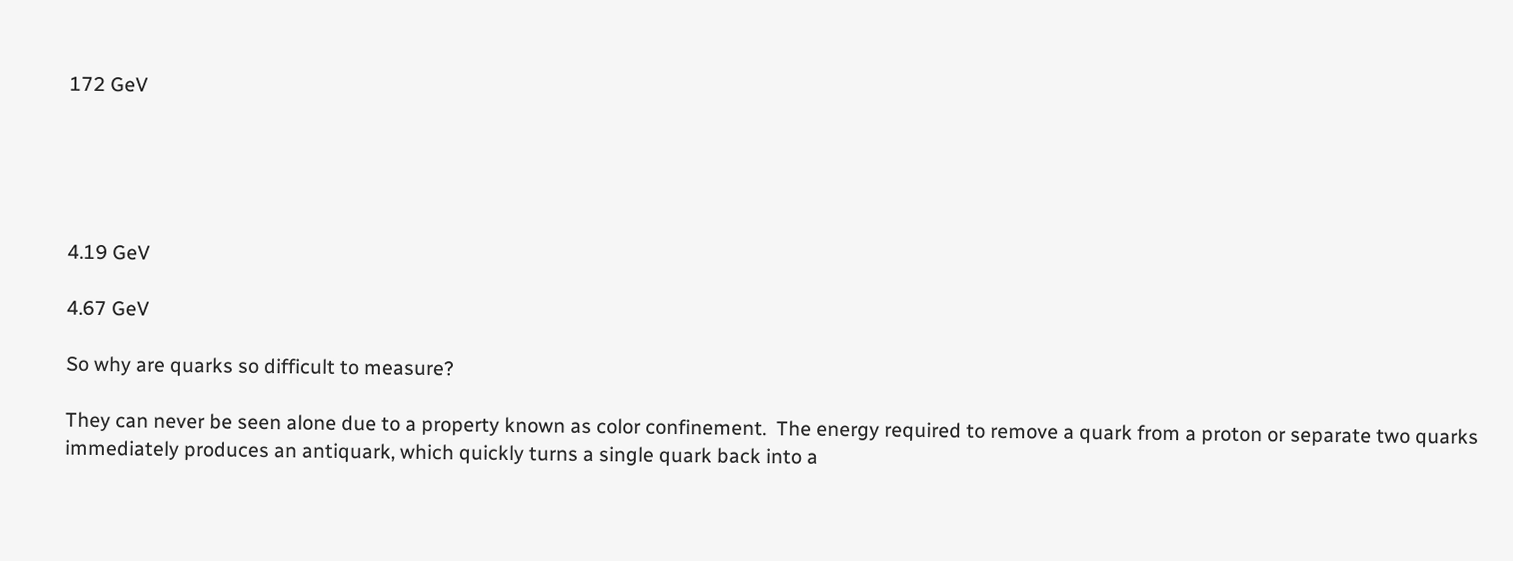172 GeV





4.19 GeV

4.67 GeV

So why are quarks so difficult to measure?

They can never be seen alone due to a property known as color confinement.  The energy required to remove a quark from a proton or separate two quarks immediately produces an antiquark, which quickly turns a single quark back into a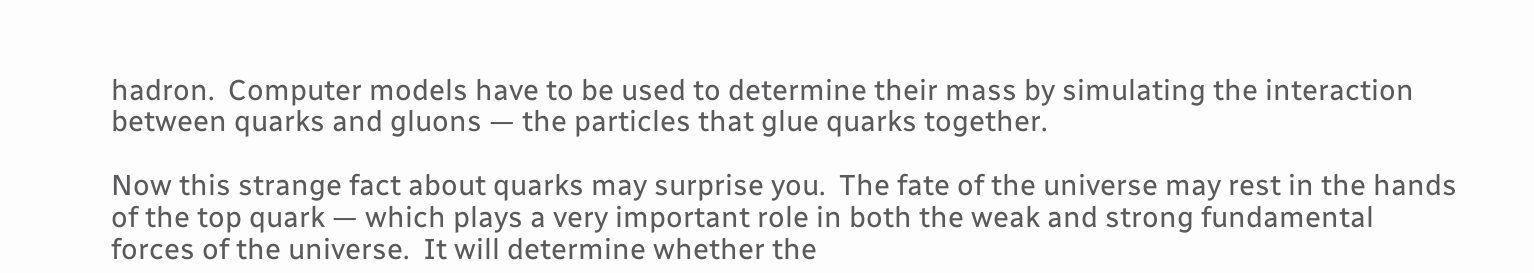hadron.  Computer models have to be used to determine their mass by simulating the interaction between quarks and gluons — the particles that glue quarks together.

Now this strange fact about quarks may surprise you.  The fate of the universe may rest in the hands of the top quark — which plays a very important role in both the weak and strong fundamental forces of the universe.  It will determine whether the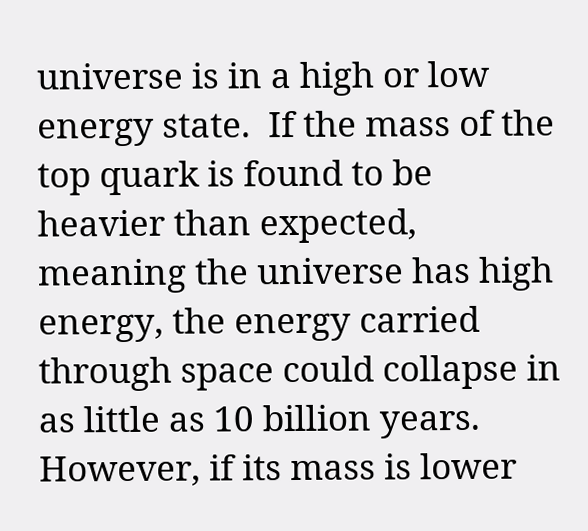universe is in a high or low energy state.  If the mass of the top quark is found to be heavier than expected, meaning the universe has high energy, the energy carried through space could collapse in as little as 10 billion years.  However, if its mass is lower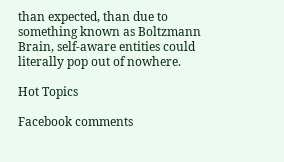than expected, than due to something known as Boltzmann Brain, self-aware entities could literally pop out of nowhere.

Hot Topics

Facebook comments